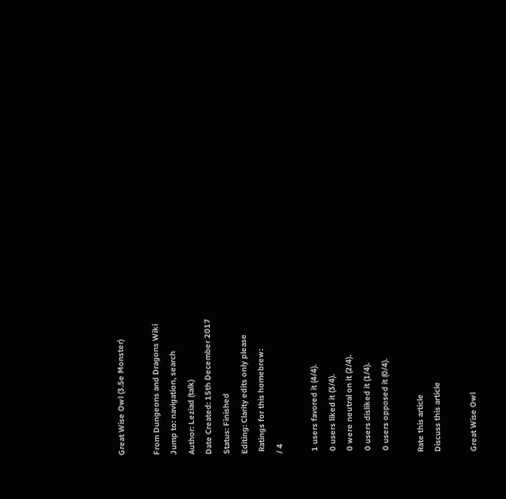Great Wise Owl (3.5e Monster)

From Dungeons and Dragons Wiki
Jump to: navigation, search
Author: Leziad (talk)
Date Created: 15th December 2017
Status: Finished
Editing: Clarity edits only please
 Ratings for this homebrew:
/ 4

 1 users favored it (4/4).
 0 users liked it (3/4).
 0 were neutral on it (2/4).
 0 users disliked it (1/4).
 0 users opposed it (0/4).

Rate this article
Discuss this article

Great Wise Owl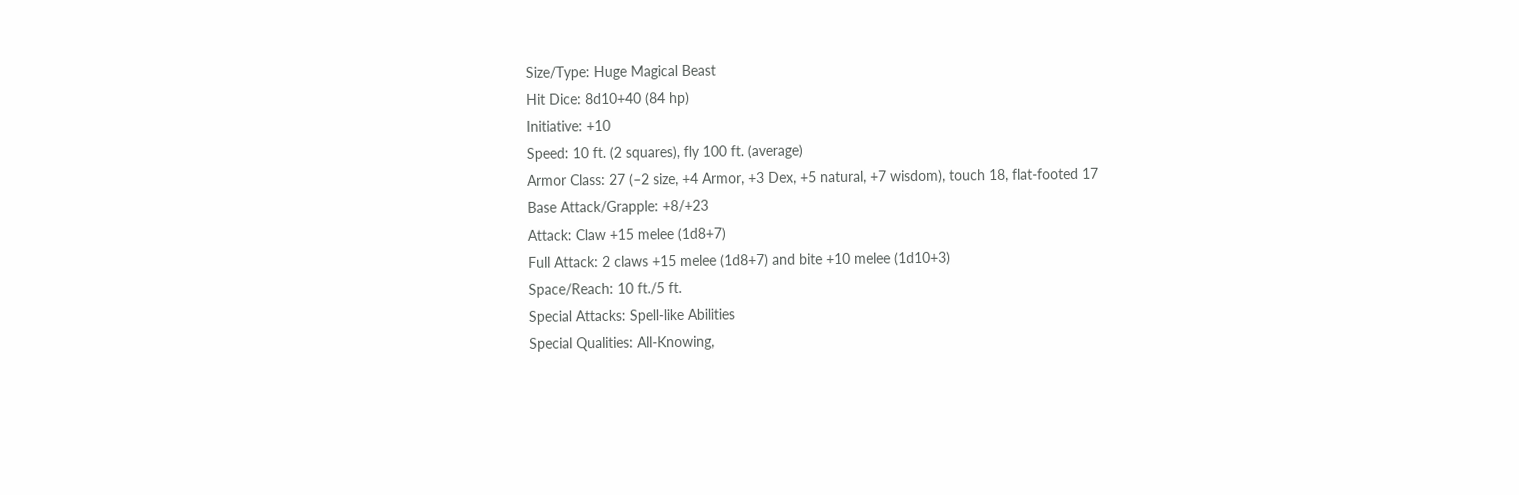Size/Type: Huge Magical Beast
Hit Dice: 8d10+40 (84 hp)
Initiative: +10
Speed: 10 ft. (2 squares), fly 100 ft. (average)
Armor Class: 27 (–2 size, +4 Armor, +3 Dex, +5 natural, +7 wisdom), touch 18, flat-footed 17
Base Attack/Grapple: +8/+23
Attack: Claw +15 melee (1d8+7)
Full Attack: 2 claws +15 melee (1d8+7) and bite +10 melee (1d10+3)
Space/Reach: 10 ft./5 ft.
Special Attacks: Spell-like Abilities
Special Qualities: All-Knowing,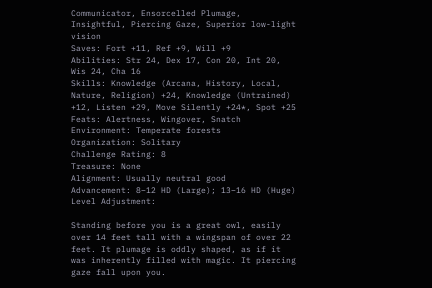Communicator, Ensorcelled Plumage, Insightful, Piercing Gaze, Superior low-light vision
Saves: Fort +11, Ref +9, Will +9
Abilities: Str 24, Dex 17, Con 20, Int 20, Wis 24, Cha 16
Skills: Knowledge (Arcana, History, Local, Nature, Religion) +24, Knowledge (Untrained) +12, Listen +29, Move Silently +24*, Spot +25
Feats: Alertness, Wingover, Snatch
Environment: Temperate forests
Organization: Solitary
Challenge Rating: 8
Treasure: None
Alignment: Usually neutral good
Advancement: 8–12 HD (Large); 13–16 HD (Huge)
Level Adjustment:

Standing before you is a great owl, easily over 14 feet tall with a wingspan of over 22 feet. It plumage is oddly shaped, as if it was inherently filled with magic. It piercing gaze fall upon you.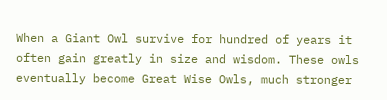When a Giant Owl survive for hundred of years it often gain greatly in size and wisdom. These owls eventually become Great Wise Owls, much stronger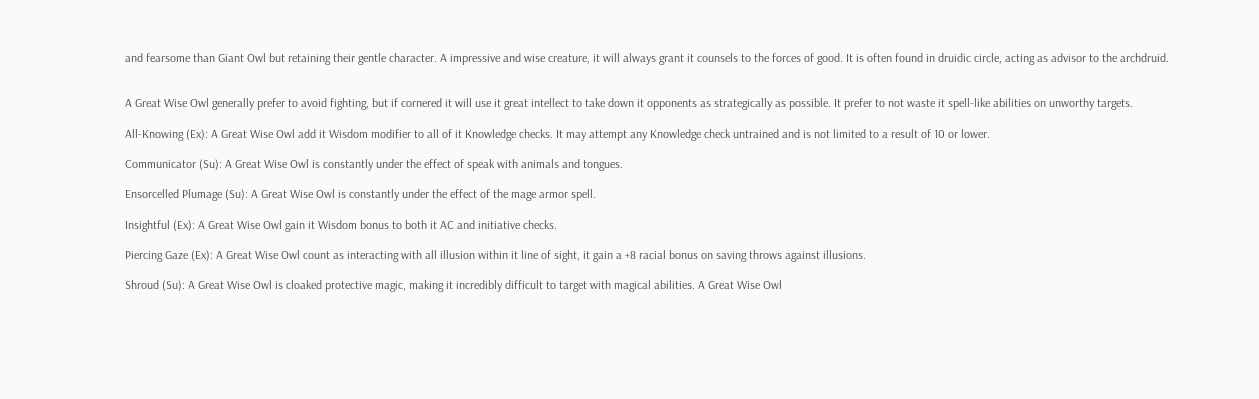and fearsome than Giant Owl but retaining their gentle character. A impressive and wise creature, it will always grant it counsels to the forces of good. It is often found in druidic circle, acting as advisor to the archdruid.


A Great Wise Owl generally prefer to avoid fighting, but if cornered it will use it great intellect to take down it opponents as strategically as possible. It prefer to not waste it spell-like abilities on unworthy targets.

All-Knowing (Ex): A Great Wise Owl add it Wisdom modifier to all of it Knowledge checks. It may attempt any Knowledge check untrained and is not limited to a result of 10 or lower.

Communicator (Su): A Great Wise Owl is constantly under the effect of speak with animals and tongues.

Ensorcelled Plumage (Su): A Great Wise Owl is constantly under the effect of the mage armor spell.

Insightful (Ex): A Great Wise Owl gain it Wisdom bonus to both it AC and initiative checks.

Piercing Gaze (Ex): A Great Wise Owl count as interacting with all illusion within it line of sight, it gain a +8 racial bonus on saving throws against illusions.

Shroud (Su): A Great Wise Owl is cloaked protective magic, making it incredibly difficult to target with magical abilities. A Great Wise Owl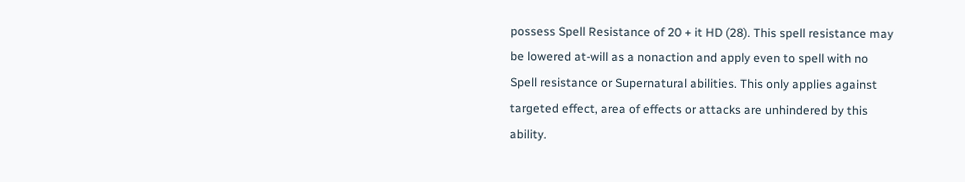possess Spell Resistance of 20 + it HD (28). This spell resistance may be lowered at-will as a nonaction and apply even to spell with no Spell resistance or Supernatural abilities. This only applies against targeted effect, area of effects or attacks are unhindered by this ability.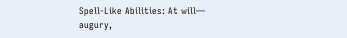Spell-Like Abilities: At will— augury,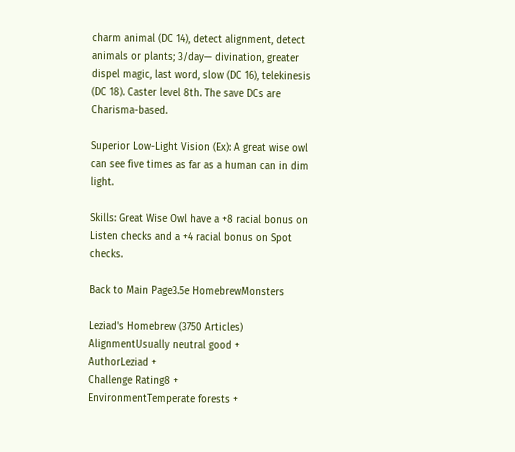charm animal (DC 14), detect alignment, detect animals or plants; 3/day— divination, greater dispel magic, last word, slow (DC 16), telekinesis (DC 18). Caster level 8th. The save DCs are Charisma-based.

Superior Low-Light Vision (Ex): A great wise owl can see five times as far as a human can in dim light.

Skills: Great Wise Owl have a +8 racial bonus on Listen checks and a +4 racial bonus on Spot checks.

Back to Main Page3.5e HomebrewMonsters

Leziad's Homebrew (3750 Articles)
AlignmentUsually neutral good +
AuthorLeziad +
Challenge Rating8 +
EnvironmentTemperate forests +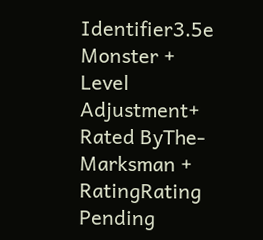Identifier3.5e Monster +
Level Adjustment+
Rated ByThe-Marksman +
RatingRating Pending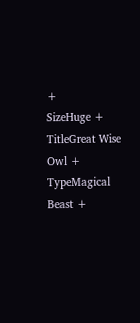+
SizeHuge +
TitleGreat Wise Owl +
TypeMagical Beast +